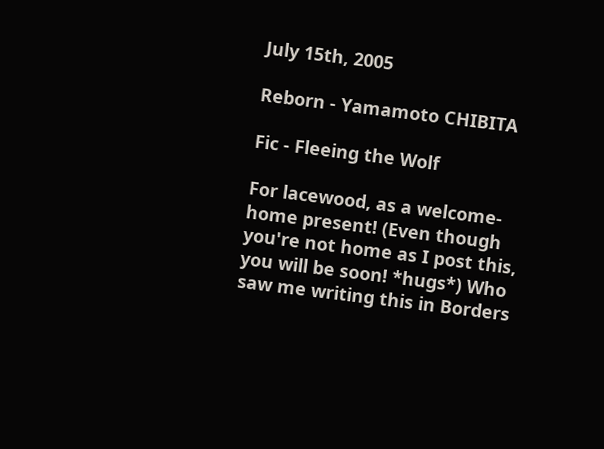July 15th, 2005

Reborn - Yamamoto CHIBITA

Fic - Fleeing the Wolf

For lacewood, as a welcome-home present! (Even though you're not home as I post this, you will be soon! *hugs*) Who saw me writing this in Borders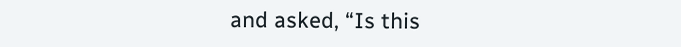and asked, “Is this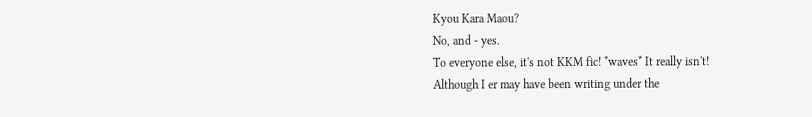Kyou Kara Maou?
No, and - yes.
To everyone else, it's not KKM fic! *waves* It really isn't!
Although I er may have been writing under the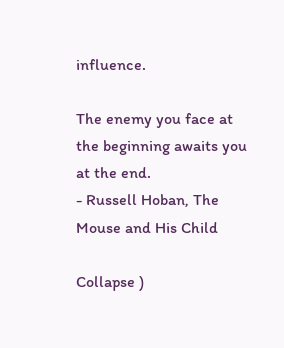influence.

The enemy you face at the beginning awaits you at the end.
- Russell Hoban, The Mouse and His Child

Collapse )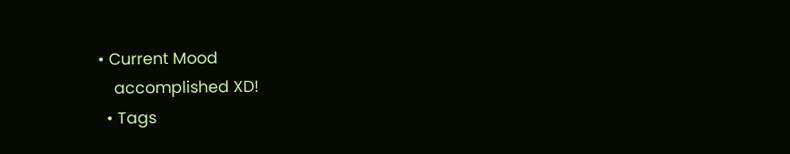• Current Mood
    accomplished XD!
  • Tags